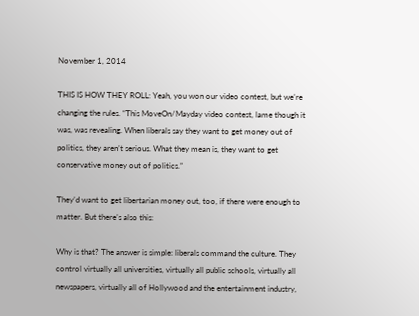November 1, 2014

THIS IS HOW THEY ROLL: Yeah, you won our video contest, but we’re changing the rules. “This MoveOn/Mayday video contest, lame though it was, was revealing. When liberals say they want to get money out of politics, they aren’t serious. What they mean is, they want to get conservative money out of politics.”

They’d want to get libertarian money out, too, if there were enough to matter. But there’s also this:

Why is that? The answer is simple: liberals command the culture. They control virtually all universities, virtually all public schools, virtually all newspapers, virtually all of Hollywood and the entertainment industry,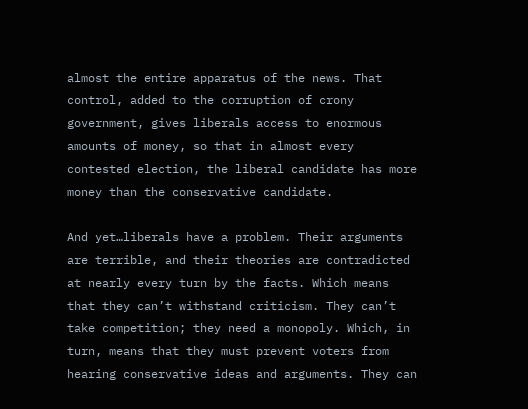almost the entire apparatus of the news. That control, added to the corruption of crony government, gives liberals access to enormous amounts of money, so that in almost every contested election, the liberal candidate has more money than the conservative candidate.

And yet…liberals have a problem. Their arguments are terrible, and their theories are contradicted at nearly every turn by the facts. Which means that they can’t withstand criticism. They can’t take competition; they need a monopoly. Which, in turn, means that they must prevent voters from hearing conservative ideas and arguments. They can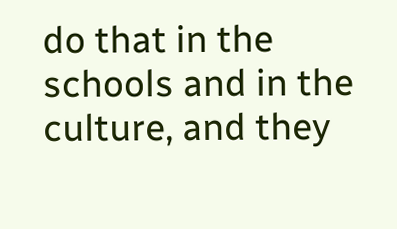do that in the schools and in the culture, and they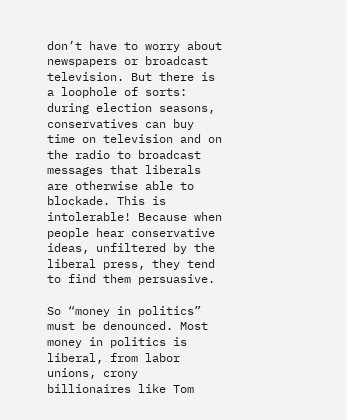don’t have to worry about newspapers or broadcast television. But there is a loophole of sorts: during election seasons, conservatives can buy time on television and on the radio to broadcast messages that liberals are otherwise able to blockade. This is intolerable! Because when people hear conservative ideas, unfiltered by the liberal press, they tend to find them persuasive.

So “money in politics” must be denounced. Most money in politics is liberal, from labor unions, crony billionaires like Tom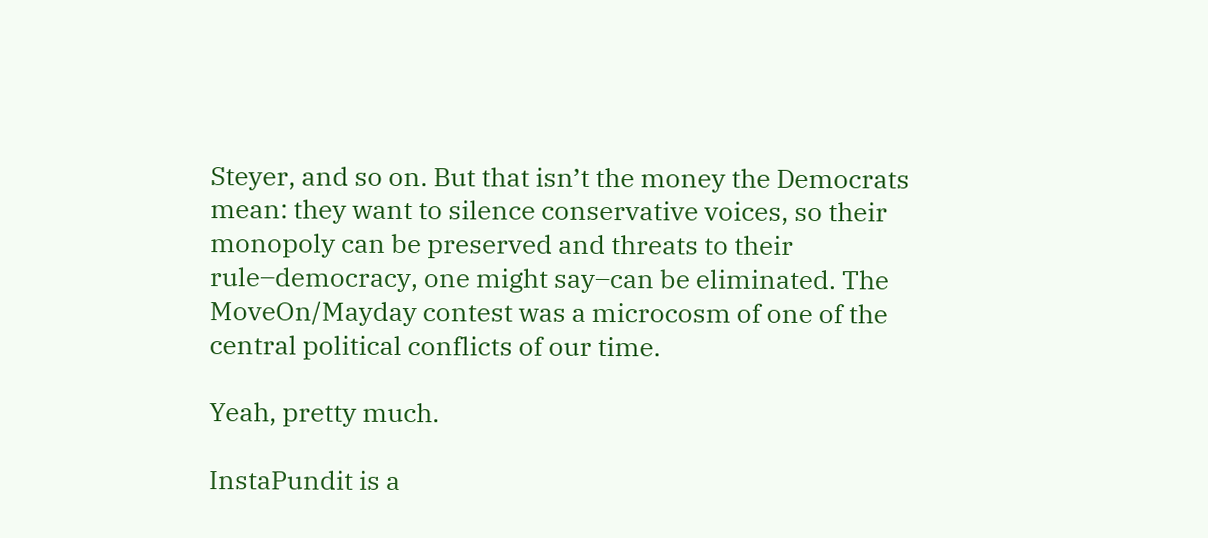Steyer, and so on. But that isn’t the money the Democrats mean: they want to silence conservative voices, so their monopoly can be preserved and threats to their rule–democracy, one might say–can be eliminated. The MoveOn/Mayday contest was a microcosm of one of the central political conflicts of our time.

Yeah, pretty much.

InstaPundit is a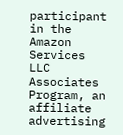participant in the Amazon Services LLC Associates Program, an affiliate advertising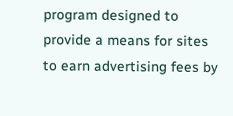program designed to provide a means for sites to earn advertising fees by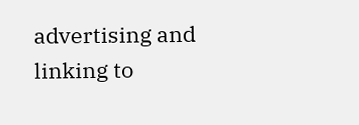advertising and linking to